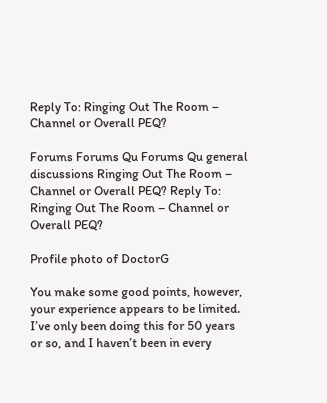Reply To: Ringing Out The Room – Channel or Overall PEQ?

Forums Forums Qu Forums Qu general discussions Ringing Out The Room – Channel or Overall PEQ? Reply To: Ringing Out The Room – Channel or Overall PEQ?

Profile photo of DoctorG

You make some good points, however, your experience appears to be limited. I’ve only been doing this for 50 years or so, and I haven’t been in every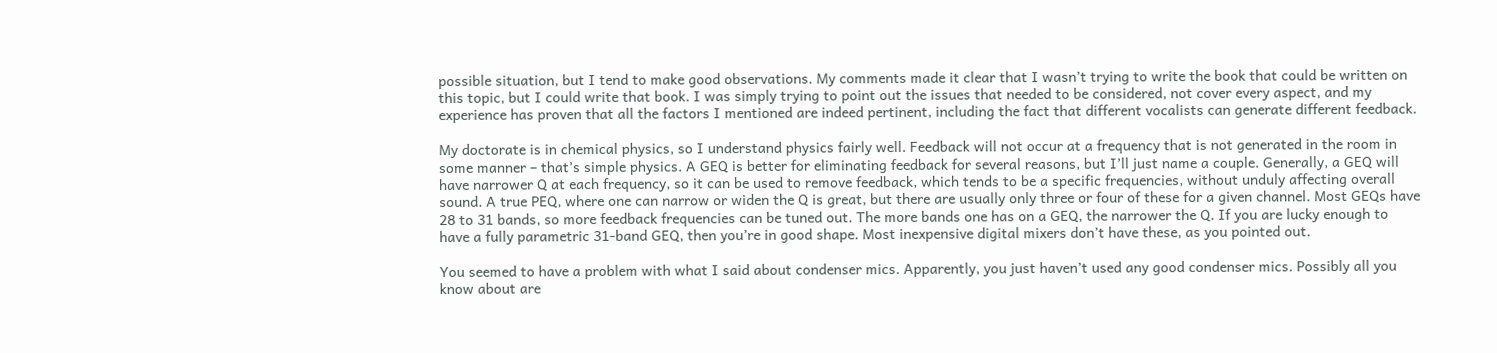possible situation, but I tend to make good observations. My comments made it clear that I wasn’t trying to write the book that could be written on this topic, but I could write that book. I was simply trying to point out the issues that needed to be considered, not cover every aspect, and my experience has proven that all the factors I mentioned are indeed pertinent, including the fact that different vocalists can generate different feedback.

My doctorate is in chemical physics, so I understand physics fairly well. Feedback will not occur at a frequency that is not generated in the room in some manner – that’s simple physics. A GEQ is better for eliminating feedback for several reasons, but I’ll just name a couple. Generally, a GEQ will have narrower Q at each frequency, so it can be used to remove feedback, which tends to be a specific frequencies, without unduly affecting overall sound. A true PEQ, where one can narrow or widen the Q is great, but there are usually only three or four of these for a given channel. Most GEQs have 28 to 31 bands, so more feedback frequencies can be tuned out. The more bands one has on a GEQ, the narrower the Q. If you are lucky enough to have a fully parametric 31-band GEQ, then you’re in good shape. Most inexpensive digital mixers don’t have these, as you pointed out.

You seemed to have a problem with what I said about condenser mics. Apparently, you just haven’t used any good condenser mics. Possibly all you know about are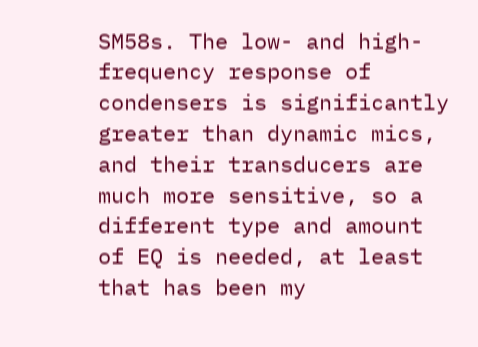SM58s. The low- and high-frequency response of condensers is significantly greater than dynamic mics, and their transducers are much more sensitive, so a different type and amount of EQ is needed, at least that has been my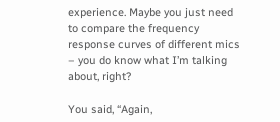experience. Maybe you just need to compare the frequency response curves of different mics – you do know what I’m talking about, right?

You said, “Again,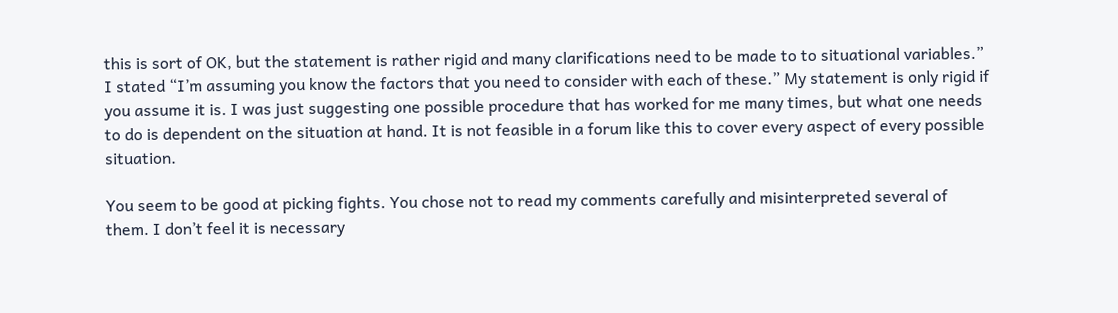this is sort of OK, but the statement is rather rigid and many clarifications need to be made to to situational variables.” I stated “I’m assuming you know the factors that you need to consider with each of these.” My statement is only rigid if you assume it is. I was just suggesting one possible procedure that has worked for me many times, but what one needs to do is dependent on the situation at hand. It is not feasible in a forum like this to cover every aspect of every possible situation.

You seem to be good at picking fights. You chose not to read my comments carefully and misinterpreted several of them. I don’t feel it is necessary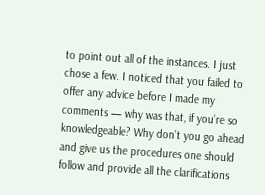to point out all of the instances. I just chose a few. I noticed that you failed to offer any advice before I made my comments — why was that, if you’re so knowledgeable? Why don’t you go ahead and give us the procedures one should follow and provide all the clarifications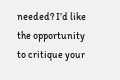needed? I’d like the opportunity to critique your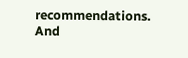recommendations. And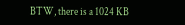BTW, there is a 1024 KB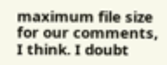maximum file size for our comments, I think. I doubt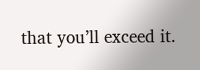that you’ll exceed it.